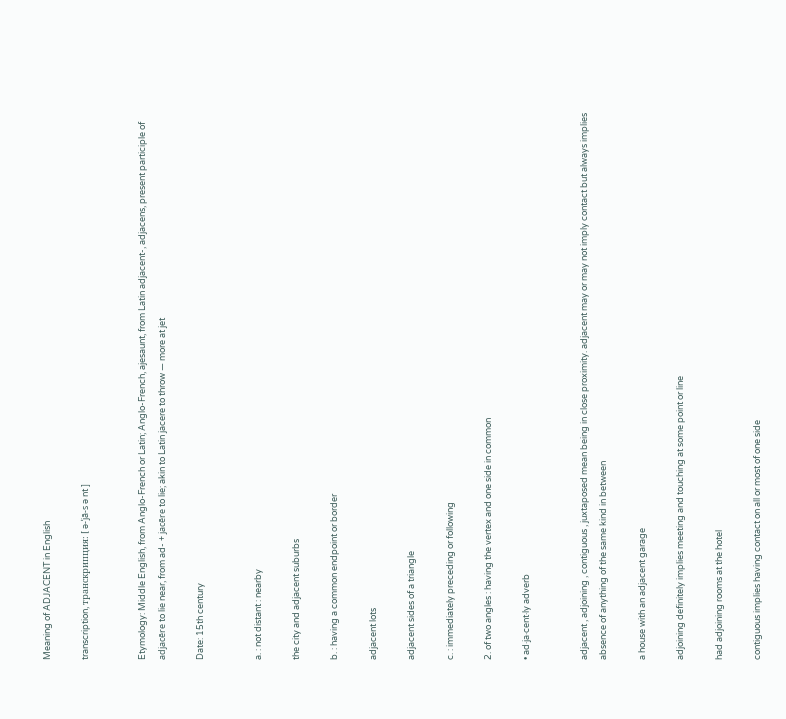Meaning of ADJACENT in English

transcription, транскрипция: [ ə-ˈjā-s ə nt ]


Etymology: Middle English, from Anglo-French or Latin; Anglo-French, ajesaunt, from Latin adjacent-, adjacens, present participle of adjacēre to lie near, from ad- + jacēre to lie; akin to Latin jacere to throw — more at jet

Date: 15th century


a. : not distant : nearby

the city and adjacent suburbs

b. : having a common endpoint or border

adjacent lots

adjacent sides of a triangle

c. : immediately preceding or following

2. of two angles : having the vertex and one side in common

• ad·ja·cent·ly adverb


adjacent , adjoining , contiguous , juxtaposed mean being in close proximity. adjacent may or may not imply contact but always implies absence of anything of the same kind in between

a house with an adjacent garage

adjoining definitely implies meeting and touching at some point or line

had adjoining rooms at the hotel

contiguous implies having contact on all or most of one side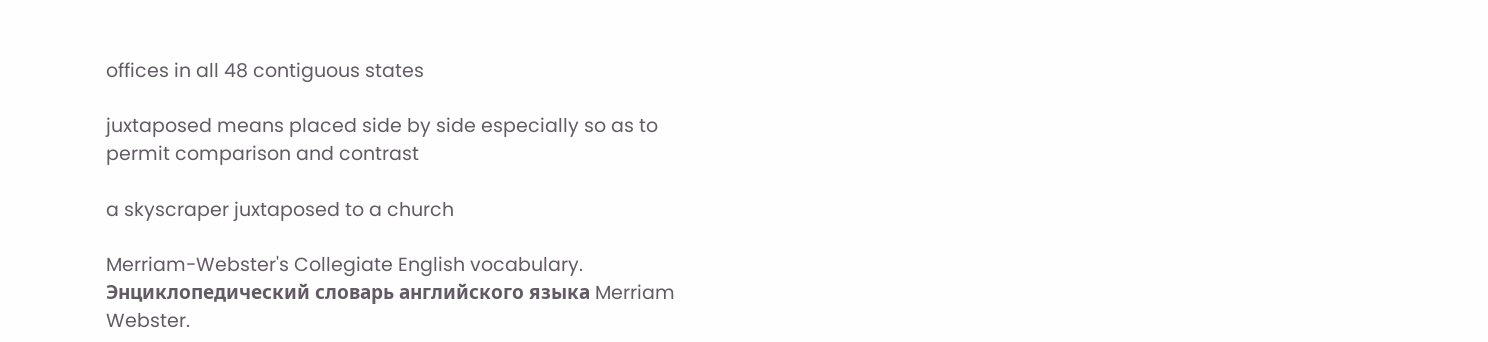offices in all 48 contiguous states

juxtaposed means placed side by side especially so as to permit comparison and contrast

a skyscraper juxtaposed to a church

Merriam-Webster's Collegiate English vocabulary.      Энциклопедический словарь английского языка Merriam Webster.